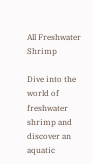All Freshwater Shrimp

Dive into the world of freshwater shrimp and discover an aquatic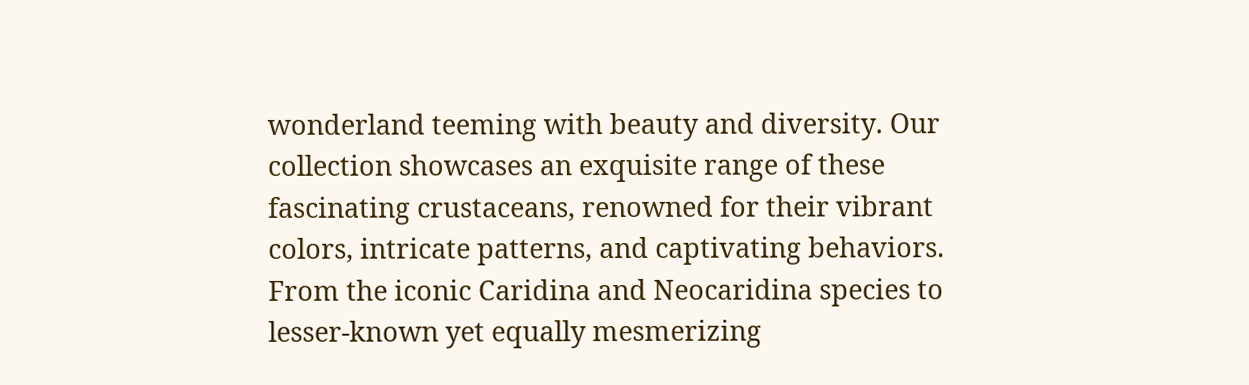wonderland teeming with beauty and diversity. Our collection showcases an exquisite range of these fascinating crustaceans, renowned for their vibrant colors, intricate patterns, and captivating behaviors. From the iconic Caridina and Neocaridina species to lesser-known yet equally mesmerizing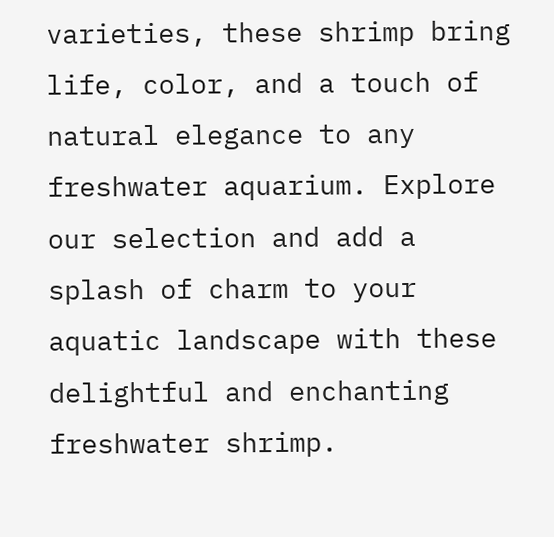varieties, these shrimp bring life, color, and a touch of natural elegance to any freshwater aquarium. Explore our selection and add a splash of charm to your aquatic landscape with these delightful and enchanting freshwater shrimp.